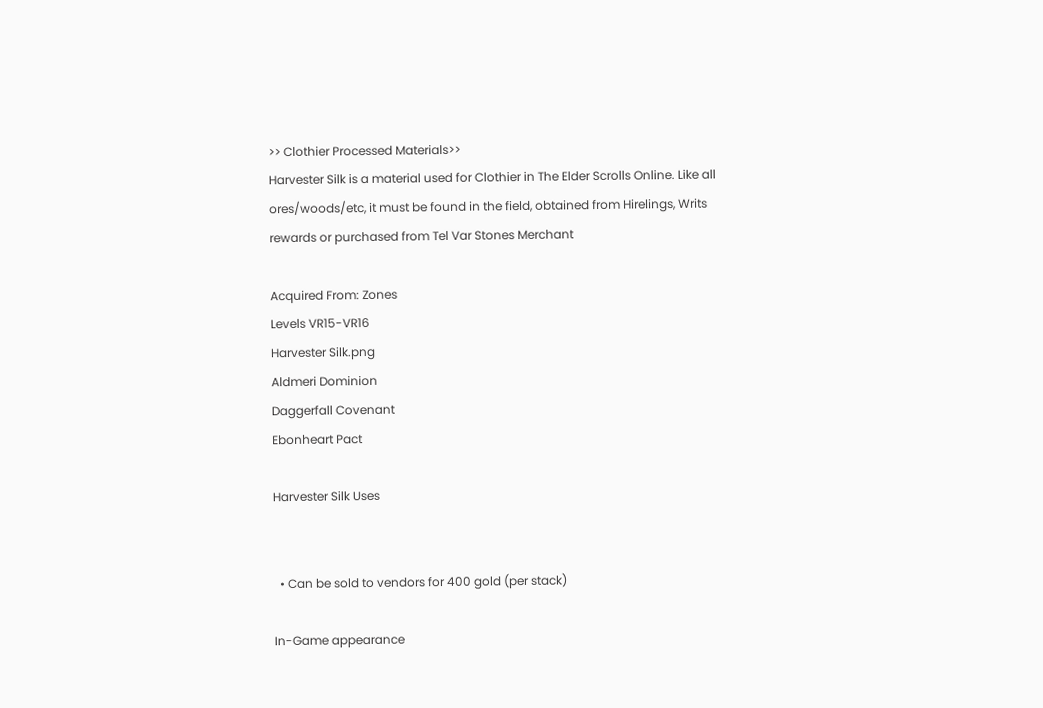>> Clothier Processed Materials>>
Harvester Silk is a material used for Clothier in The Elder Scrolls Online. Like all ores/woods/etc, it must be found in the field, obtained from Hirelings, Writs rewards or purchased from Tel Var Stones Merchant

Acquired From: Zones
Levels VR15-VR16
Harvester Silk.png
Aldmeri Dominion
Daggerfall Covenant
Ebonheart Pact

Harvester Silk Uses


  • Can be sold to vendors for 400 gold (per stack)

In-Game appearance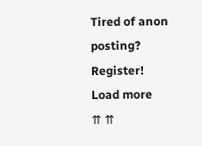Tired of anon posting? Register!
Load more
⇈ ⇈